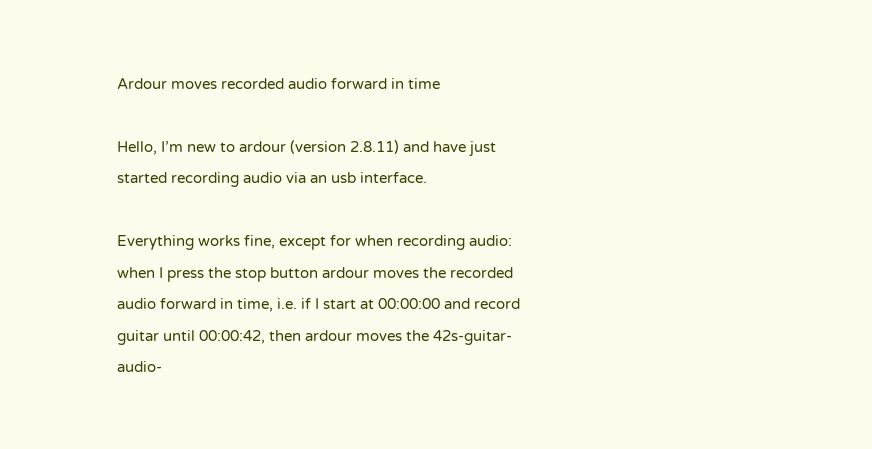Ardour moves recorded audio forward in time

Hello, I’m new to ardour (version 2.8.11) and have just started recording audio via an usb interface.

Everything works fine, except for when recording audio: when I press the stop button ardour moves the recorded audio forward in time, i.e. if I start at 00:00:00 and record guitar until 00:00:42, then ardour moves the 42s-guitar-audio-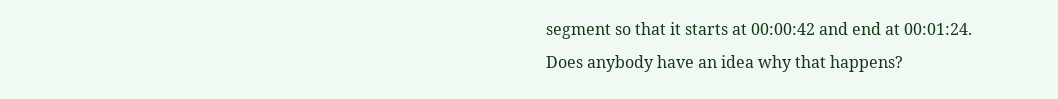segment so that it starts at 00:00:42 and end at 00:01:24.
Does anybody have an idea why that happens?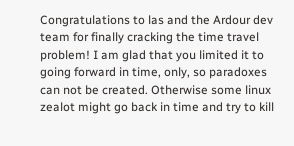Congratulations to las and the Ardour dev team for finally cracking the time travel problem! I am glad that you limited it to going forward in time, only, so paradoxes can not be created. Otherwise some linux zealot might go back in time and try to kill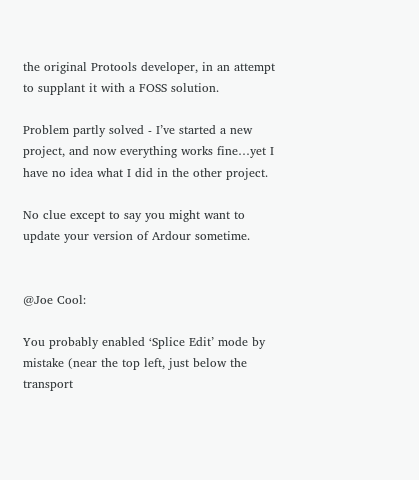the original Protools developer, in an attempt to supplant it with a FOSS solution.

Problem partly solved - I’ve started a new project, and now everything works fine…yet I have no idea what I did in the other project.

No clue except to say you might want to update your version of Ardour sometime.


@Joe Cool:

You probably enabled ‘Splice Edit’ mode by mistake (near the top left, just below the transport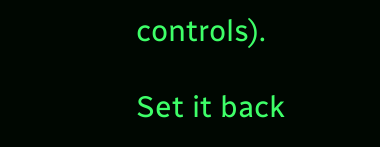controls).

Set it back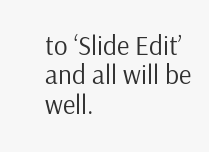to ‘Slide Edit’ and all will be well.